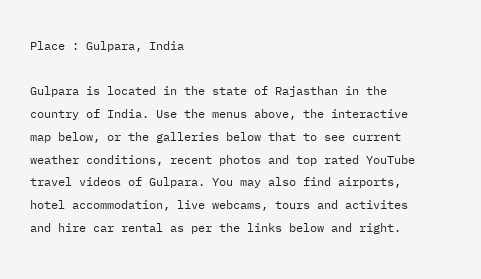Place : Gulpara, India

Gulpara is located in the state of Rajasthan in the country of India. Use the menus above, the interactive map below, or the galleries below that to see current weather conditions, recent photos and top rated YouTube travel videos of Gulpara. You may also find airports, hotel accommodation, live webcams, tours and activites and hire car rental as per the links below and right.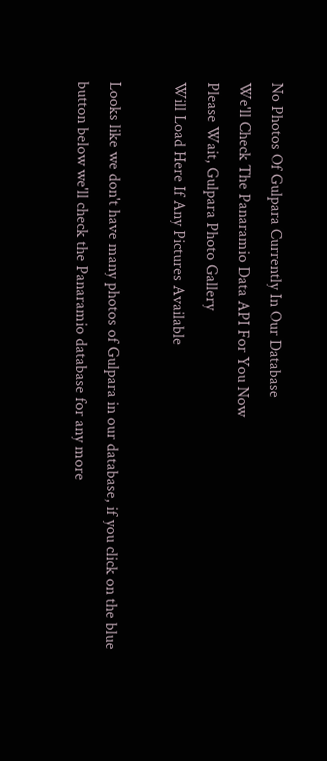No Photos Of Gulpara Currently In Our Database
We'll Check The Panaramio Data API For You Now
Please Wait, Gulpara Photo Gallery
Will Load Here If Any Pictures Available

Looks like we don't have many photos of Gulpara in our database, if you click on the blue button below we'll check the Panaramio database for any more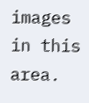images in this area.